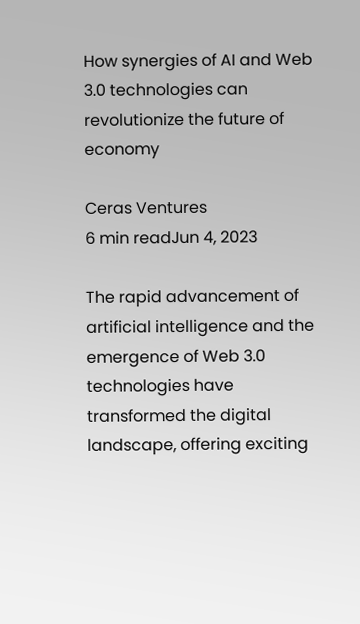How synergies of AI and Web 3.0 technologies can revolutionize the future of economy

Ceras Ventures
6 min readJun 4, 2023

The rapid advancement of artificial intelligence and the emergence of Web 3.0 technologies have transformed the digital landscape, offering exciting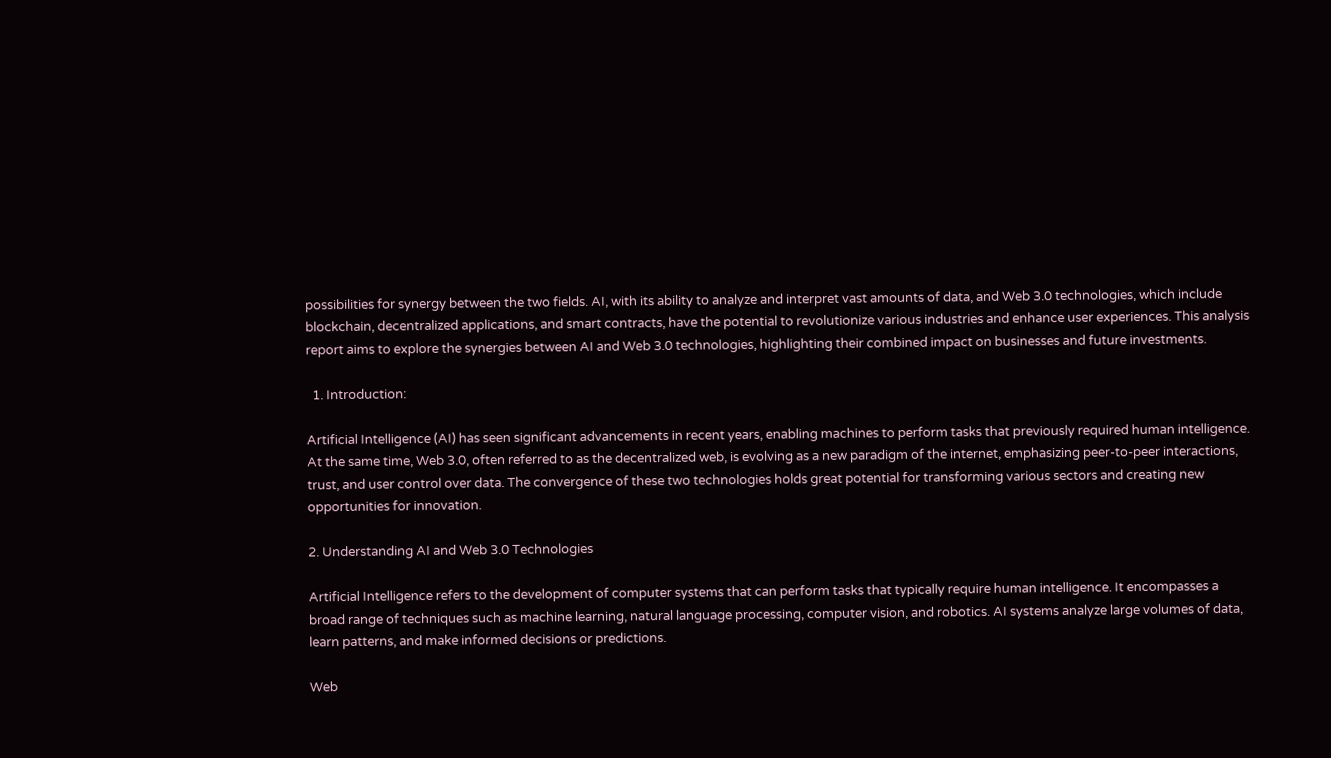possibilities for synergy between the two fields. AI, with its ability to analyze and interpret vast amounts of data, and Web 3.0 technologies, which include blockchain, decentralized applications, and smart contracts, have the potential to revolutionize various industries and enhance user experiences. This analysis report aims to explore the synergies between AI and Web 3.0 technologies, highlighting their combined impact on businesses and future investments.

  1. Introduction:

Artificial Intelligence (AI) has seen significant advancements in recent years, enabling machines to perform tasks that previously required human intelligence. At the same time, Web 3.0, often referred to as the decentralized web, is evolving as a new paradigm of the internet, emphasizing peer-to-peer interactions, trust, and user control over data. The convergence of these two technologies holds great potential for transforming various sectors and creating new opportunities for innovation.

2. Understanding AI and Web 3.0 Technologies

Artificial Intelligence refers to the development of computer systems that can perform tasks that typically require human intelligence. It encompasses a broad range of techniques such as machine learning, natural language processing, computer vision, and robotics. AI systems analyze large volumes of data, learn patterns, and make informed decisions or predictions.

Web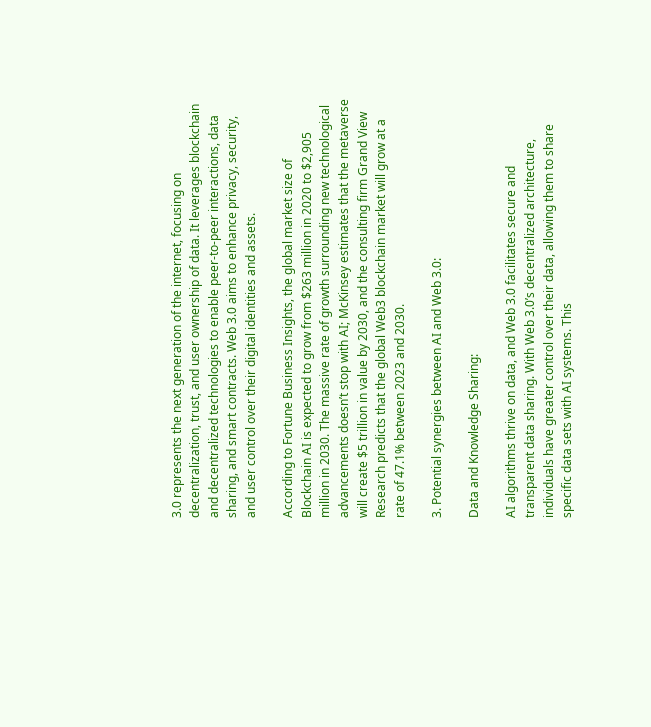3.0 represents the next generation of the internet, focusing on decentralization, trust, and user ownership of data. It leverages blockchain and decentralized technologies to enable peer-to-peer interactions, data sharing, and smart contracts. Web 3.0 aims to enhance privacy, security, and user control over their digital identities and assets.

According to Fortune Business Insights, the global market size of Blockchain AI is expected to grow from $263 million in 2020 to $2,905 million in 2030. The massive rate of growth surrounding new technological advancements doesn’t stop with AI; McKinsey estimates that the metaverse will create $5 trillion in value by 2030, and the consulting firm Grand View Research predicts that the global Web3 blockchain market will grow at a rate of 47.1% between 2023 and 2030.

3. Potential synergies between AI and Web 3.0:

Data and Knowledge Sharing:

AI algorithms thrive on data, and Web 3.0 facilitates secure and transparent data sharing. With Web 3.0’s decentralized architecture, individuals have greater control over their data, allowing them to share specific data sets with AI systems. This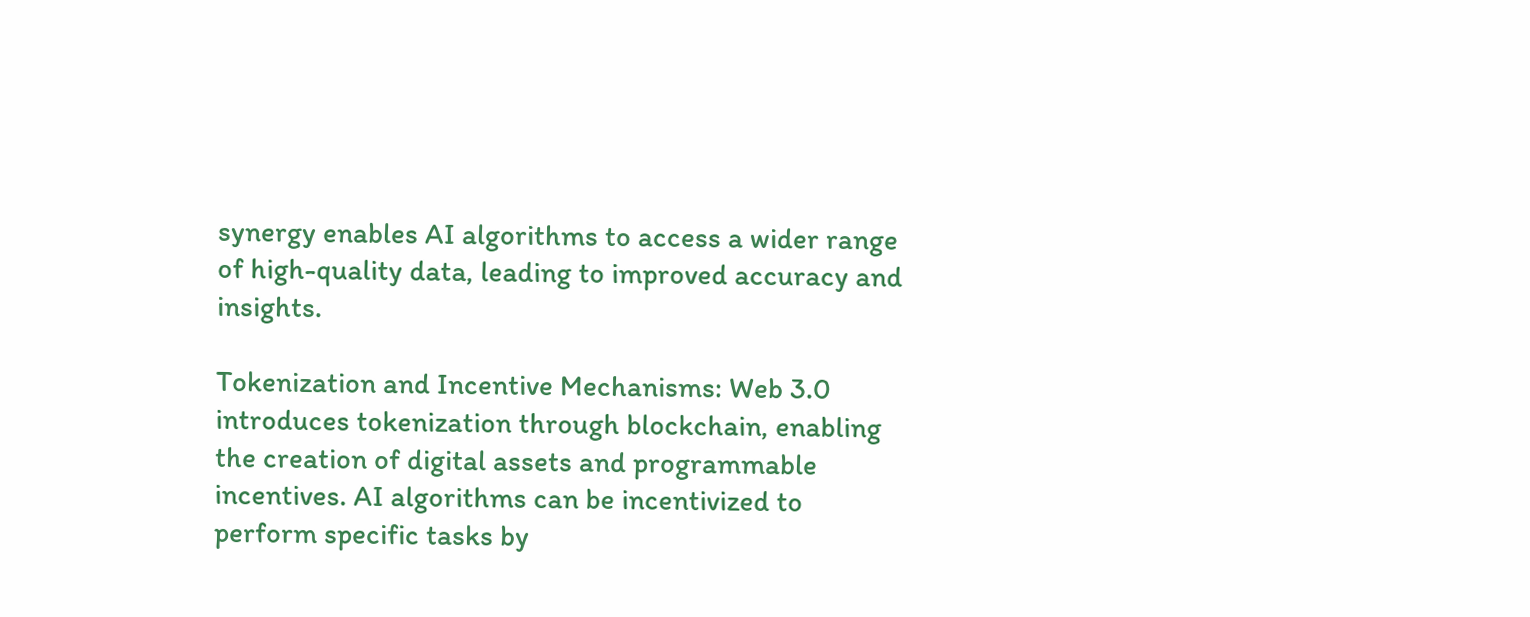synergy enables AI algorithms to access a wider range of high-quality data, leading to improved accuracy and insights.

Tokenization and Incentive Mechanisms: Web 3.0 introduces tokenization through blockchain, enabling the creation of digital assets and programmable incentives. AI algorithms can be incentivized to perform specific tasks by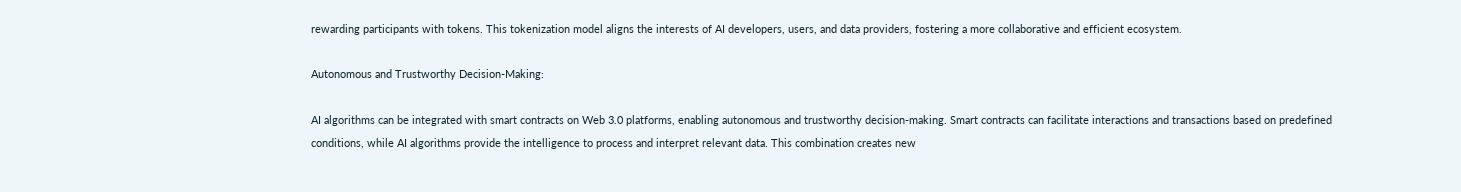rewarding participants with tokens. This tokenization model aligns the interests of AI developers, users, and data providers, fostering a more collaborative and efficient ecosystem.

Autonomous and Trustworthy Decision-Making:

AI algorithms can be integrated with smart contracts on Web 3.0 platforms, enabling autonomous and trustworthy decision-making. Smart contracts can facilitate interactions and transactions based on predefined conditions, while AI algorithms provide the intelligence to process and interpret relevant data. This combination creates new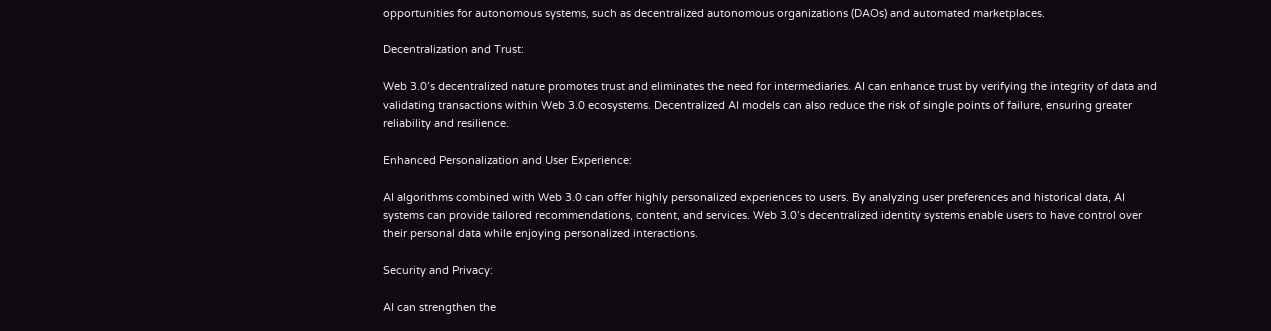opportunities for autonomous systems, such as decentralized autonomous organizations (DAOs) and automated marketplaces.

Decentralization and Trust:

Web 3.0’s decentralized nature promotes trust and eliminates the need for intermediaries. AI can enhance trust by verifying the integrity of data and validating transactions within Web 3.0 ecosystems. Decentralized AI models can also reduce the risk of single points of failure, ensuring greater reliability and resilience.

Enhanced Personalization and User Experience:

AI algorithms combined with Web 3.0 can offer highly personalized experiences to users. By analyzing user preferences and historical data, AI systems can provide tailored recommendations, content, and services. Web 3.0’s decentralized identity systems enable users to have control over their personal data while enjoying personalized interactions.

Security and Privacy:

AI can strengthen the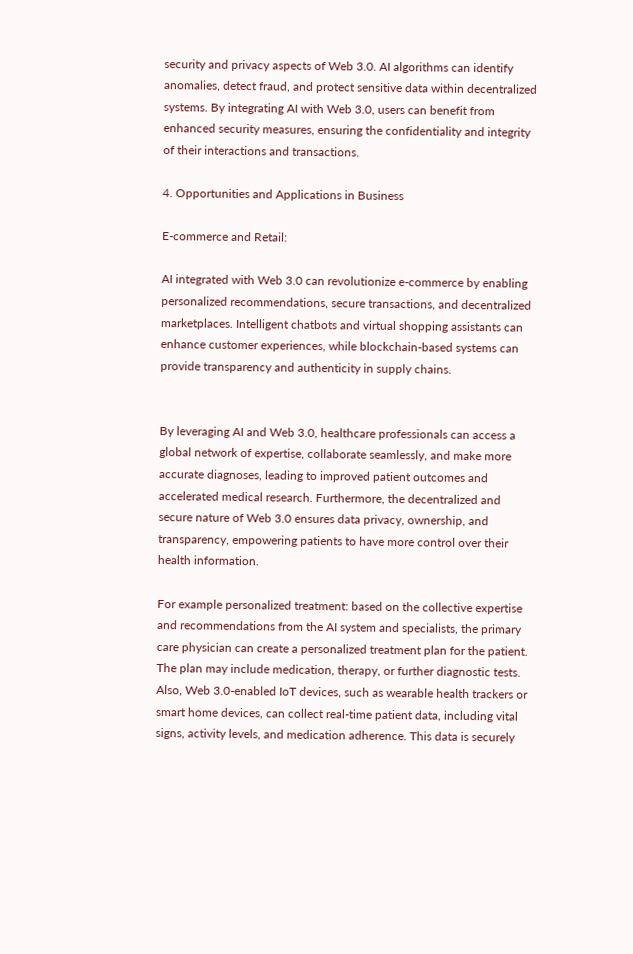security and privacy aspects of Web 3.0. AI algorithms can identify anomalies, detect fraud, and protect sensitive data within decentralized systems. By integrating AI with Web 3.0, users can benefit from enhanced security measures, ensuring the confidentiality and integrity of their interactions and transactions.

4. Opportunities and Applications in Business

E-commerce and Retail:

AI integrated with Web 3.0 can revolutionize e-commerce by enabling personalized recommendations, secure transactions, and decentralized marketplaces. Intelligent chatbots and virtual shopping assistants can enhance customer experiences, while blockchain-based systems can provide transparency and authenticity in supply chains.


By leveraging AI and Web 3.0, healthcare professionals can access a global network of expertise, collaborate seamlessly, and make more accurate diagnoses, leading to improved patient outcomes and accelerated medical research. Furthermore, the decentralized and secure nature of Web 3.0 ensures data privacy, ownership, and transparency, empowering patients to have more control over their health information.

For example personalized treatment: based on the collective expertise and recommendations from the AI system and specialists, the primary care physician can create a personalized treatment plan for the patient. The plan may include medication, therapy, or further diagnostic tests. Also, Web 3.0-enabled IoT devices, such as wearable health trackers or smart home devices, can collect real-time patient data, including vital signs, activity levels, and medication adherence. This data is securely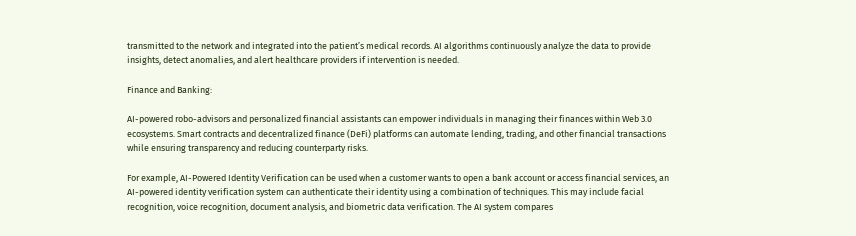transmitted to the network and integrated into the patient’s medical records. AI algorithms continuously analyze the data to provide insights, detect anomalies, and alert healthcare providers if intervention is needed.

Finance and Banking:

AI-powered robo-advisors and personalized financial assistants can empower individuals in managing their finances within Web 3.0 ecosystems. Smart contracts and decentralized finance (DeFi) platforms can automate lending, trading, and other financial transactions while ensuring transparency and reducing counterparty risks.

For example, AI-Powered Identity Verification can be used when a customer wants to open a bank account or access financial services, an AI-powered identity verification system can authenticate their identity using a combination of techniques. This may include facial recognition, voice recognition, document analysis, and biometric data verification. The AI system compares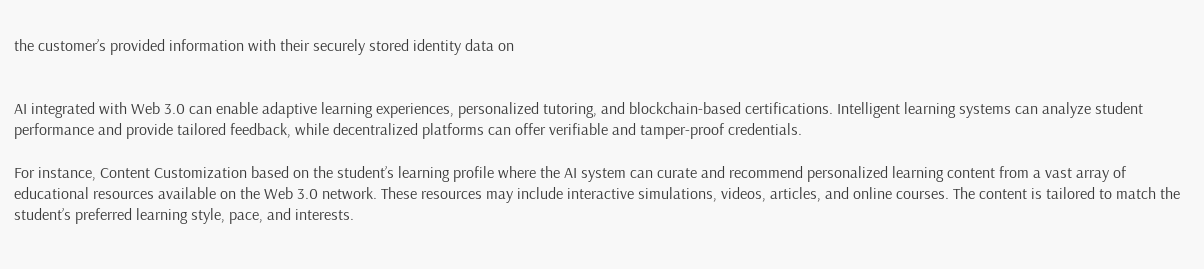the customer’s provided information with their securely stored identity data on


AI integrated with Web 3.0 can enable adaptive learning experiences, personalized tutoring, and blockchain-based certifications. Intelligent learning systems can analyze student performance and provide tailored feedback, while decentralized platforms can offer verifiable and tamper-proof credentials.

For instance, Content Customization based on the student’s learning profile where the AI system can curate and recommend personalized learning content from a vast array of educational resources available on the Web 3.0 network. These resources may include interactive simulations, videos, articles, and online courses. The content is tailored to match the student’s preferred learning style, pace, and interests.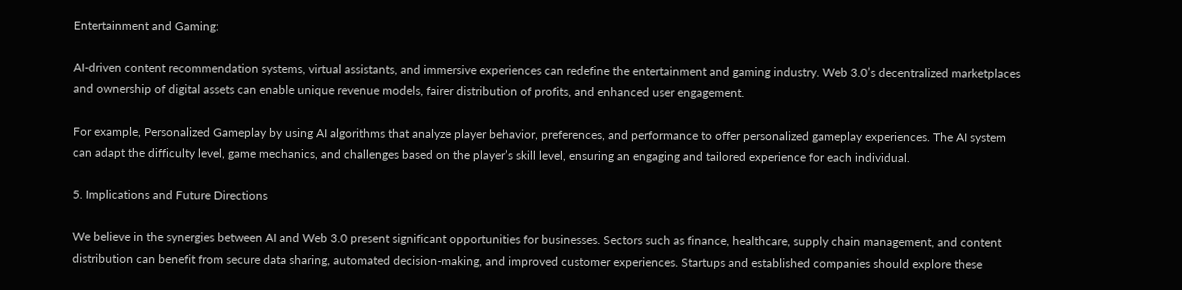Entertainment and Gaming:

AI-driven content recommendation systems, virtual assistants, and immersive experiences can redefine the entertainment and gaming industry. Web 3.0’s decentralized marketplaces and ownership of digital assets can enable unique revenue models, fairer distribution of profits, and enhanced user engagement.

For example, Personalized Gameplay by using AI algorithms that analyze player behavior, preferences, and performance to offer personalized gameplay experiences. The AI system can adapt the difficulty level, game mechanics, and challenges based on the player’s skill level, ensuring an engaging and tailored experience for each individual.

5. Implications and Future Directions

We believe in the synergies between AI and Web 3.0 present significant opportunities for businesses. Sectors such as finance, healthcare, supply chain management, and content distribution can benefit from secure data sharing, automated decision-making, and improved customer experiences. Startups and established companies should explore these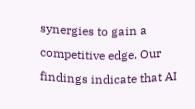synergies to gain a competitive edge. Our findings indicate that AI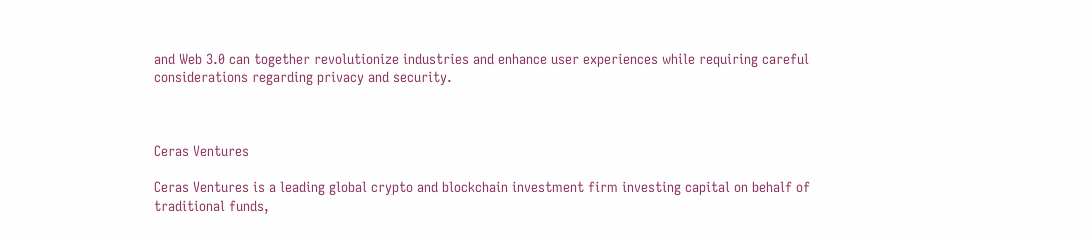and Web 3.0 can together revolutionize industries and enhance user experiences while requiring careful considerations regarding privacy and security.



Ceras Ventures

Ceras Ventures is a leading global crypto and blockchain investment firm investing capital on behalf of traditional funds,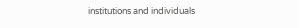institutions and individuals